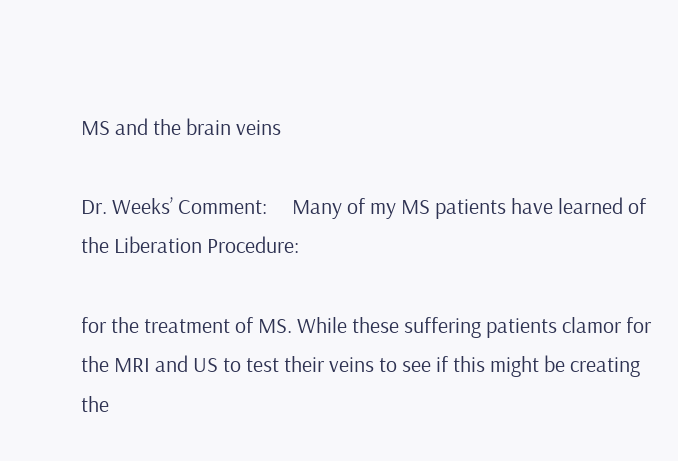MS and the brain veins

Dr. Weeks’ Comment:     Many of my MS patients have learned of the Liberation Procedure:

for the treatment of MS. While these suffering patients clamor for the MRI and US to test their veins to see if this might be creating the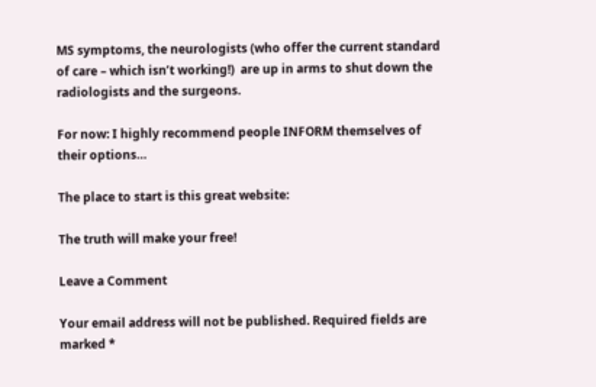MS symptoms, the neurologists (who offer the current standard of care – which isn’t working!)  are up in arms to shut down the radiologists and the surgeons.

For now: I highly recommend people INFORM themselves of their options…

The place to start is this great website:

The truth will make your free!

Leave a Comment

Your email address will not be published. Required fields are marked *